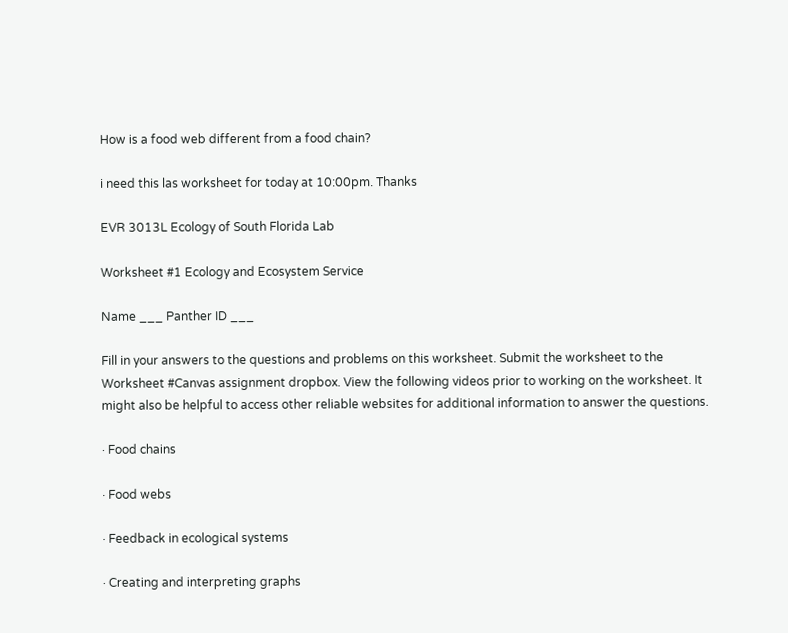How is a food web different from a food chain?

i need this las worksheet for today at 10:00pm. Thanks

EVR 3013L Ecology of South Florida Lab

Worksheet #1 Ecology and Ecosystem Service

Name ___ Panther ID ___

Fill in your answers to the questions and problems on this worksheet. Submit the worksheet to the Worksheet #Canvas assignment dropbox. View the following videos prior to working on the worksheet. It might also be helpful to access other reliable websites for additional information to answer the questions.

· Food chains

· Food webs

· Feedback in ecological systems

· Creating and interpreting graphs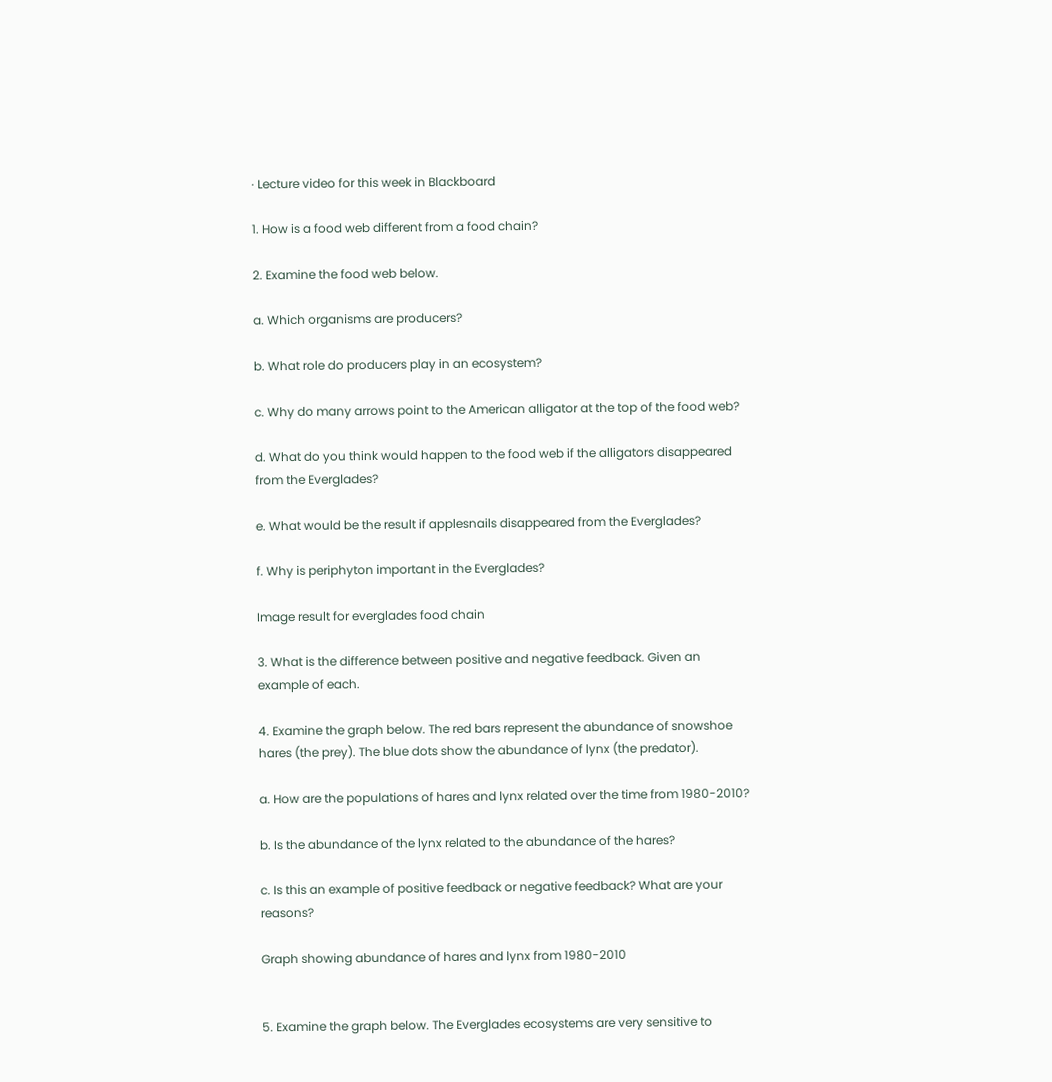· Lecture video for this week in Blackboard

1. How is a food web different from a food chain?

2. Examine the food web below.

a. Which organisms are producers?

b. What role do producers play in an ecosystem?

c. Why do many arrows point to the American alligator at the top of the food web?

d. What do you think would happen to the food web if the alligators disappeared from the Everglades?

e. What would be the result if applesnails disappeared from the Everglades?

f. Why is periphyton important in the Everglades?

Image result for everglades food chain

3. What is the difference between positive and negative feedback. Given an example of each.

4. Examine the graph below. The red bars represent the abundance of snowshoe hares (the prey). The blue dots show the abundance of lynx (the predator).

a. How are the populations of hares and lynx related over the time from 1980-2010?

b. Is the abundance of the lynx related to the abundance of the hares?

c. Is this an example of positive feedback or negative feedback? What are your reasons?

Graph showing abundance of hares and lynx from 1980-2010


5. Examine the graph below. The Everglades ecosystems are very sensitive to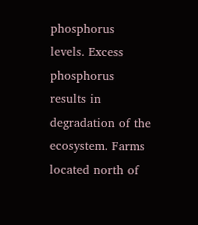phosphorus levels. Excess phosphorus results in degradation of the ecosystem. Farms located north of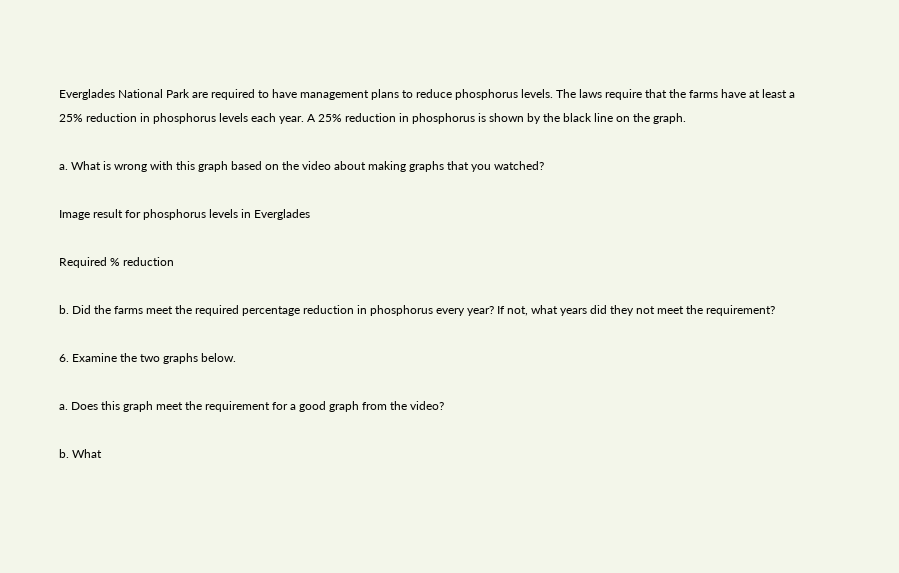Everglades National Park are required to have management plans to reduce phosphorus levels. The laws require that the farms have at least a 25% reduction in phosphorus levels each year. A 25% reduction in phosphorus is shown by the black line on the graph.

a. What is wrong with this graph based on the video about making graphs that you watched?

Image result for phosphorus levels in Everglades

Required % reduction

b. Did the farms meet the required percentage reduction in phosphorus every year? If not, what years did they not meet the requirement?

6. Examine the two graphs below.

a. Does this graph meet the requirement for a good graph from the video?

b. What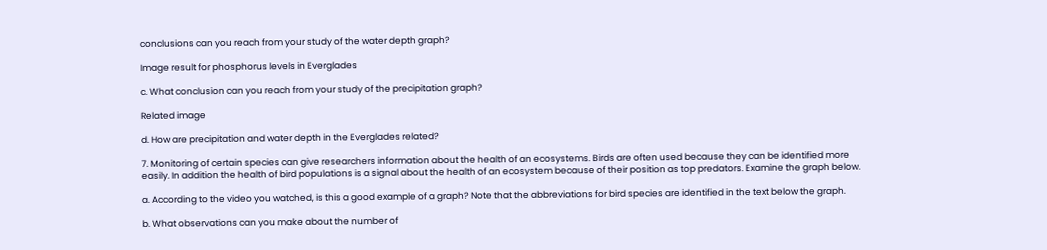conclusions can you reach from your study of the water depth graph?

Image result for phosphorus levels in Everglades

c. What conclusion can you reach from your study of the precipitation graph?

Related image

d. How are precipitation and water depth in the Everglades related?

7. Monitoring of certain species can give researchers information about the health of an ecosystems. Birds are often used because they can be identified more easily. In addition the health of bird populations is a signal about the health of an ecosystem because of their position as top predators. Examine the graph below.

a. According to the video you watched, is this a good example of a graph? Note that the abbreviations for bird species are identified in the text below the graph.

b. What observations can you make about the number of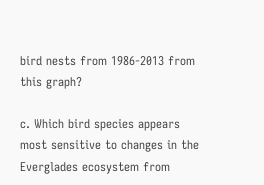bird nests from 1986-2013 from this graph?

c. Which bird species appears most sensitive to changes in the Everglades ecosystem from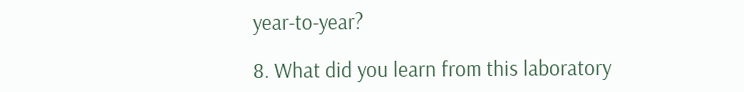year-to-year?

8. What did you learn from this laboratory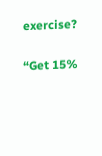exercise?

“Get 15%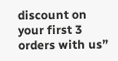discount on your first 3 orders with us”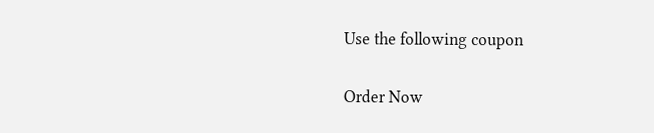Use the following coupon

Order Now